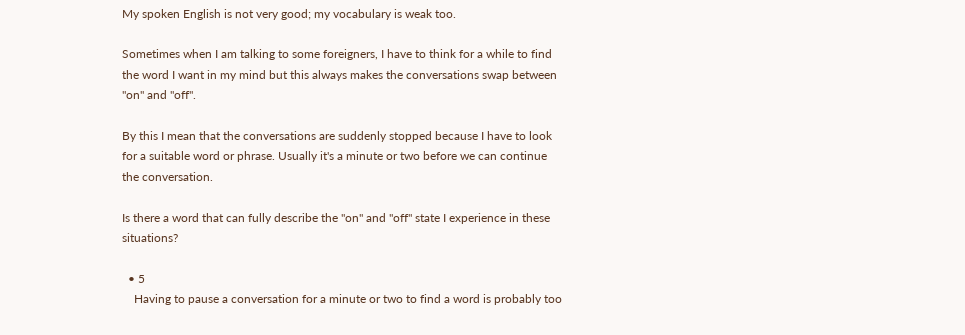My spoken English is not very good; my vocabulary is weak too.

Sometimes when I am talking to some foreigners, I have to think for a while to find the word I want in my mind but this always makes the conversations swap between "on" and "off".

By this I mean that the conversations are suddenly stopped because I have to look for a suitable word or phrase. Usually it's a minute or two before we can continue the conversation.

Is there a word that can fully describe the "on" and "off" state I experience in these situations?

  • 5
    Having to pause a conversation for a minute or two to find a word is probably too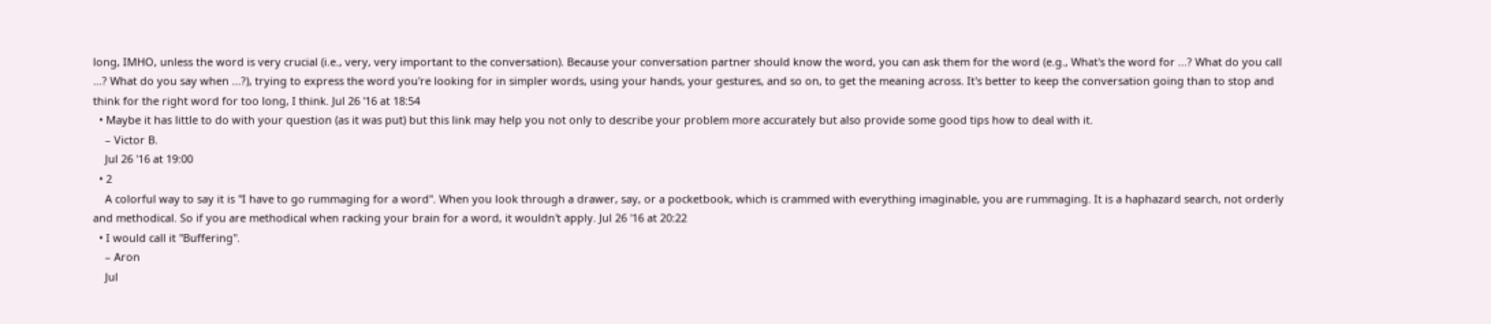long, IMHO, unless the word is very crucial (i.e., very, very important to the conversation). Because your conversation partner should know the word, you can ask them for the word (e.g., What's the word for ...? What do you call ...? What do you say when ...?), trying to express the word you're looking for in simpler words, using your hands, your gestures, and so on, to get the meaning across. It's better to keep the conversation going than to stop and think for the right word for too long, I think. Jul 26 '16 at 18:54
  • Maybe it has little to do with your question (as it was put) but this link may help you not only to describe your problem more accurately but also provide some good tips how to deal with it.
    – Victor B.
    Jul 26 '16 at 19:00
  • 2
    A colorful way to say it is "I have to go rummaging for a word". When you look through a drawer, say, or a pocketbook, which is crammed with everything imaginable, you are rummaging. It is a haphazard search, not orderly and methodical. So if you are methodical when racking your brain for a word, it wouldn't apply. Jul 26 '16 at 20:22
  • I would call it "Buffering".
    – Aron
    Jul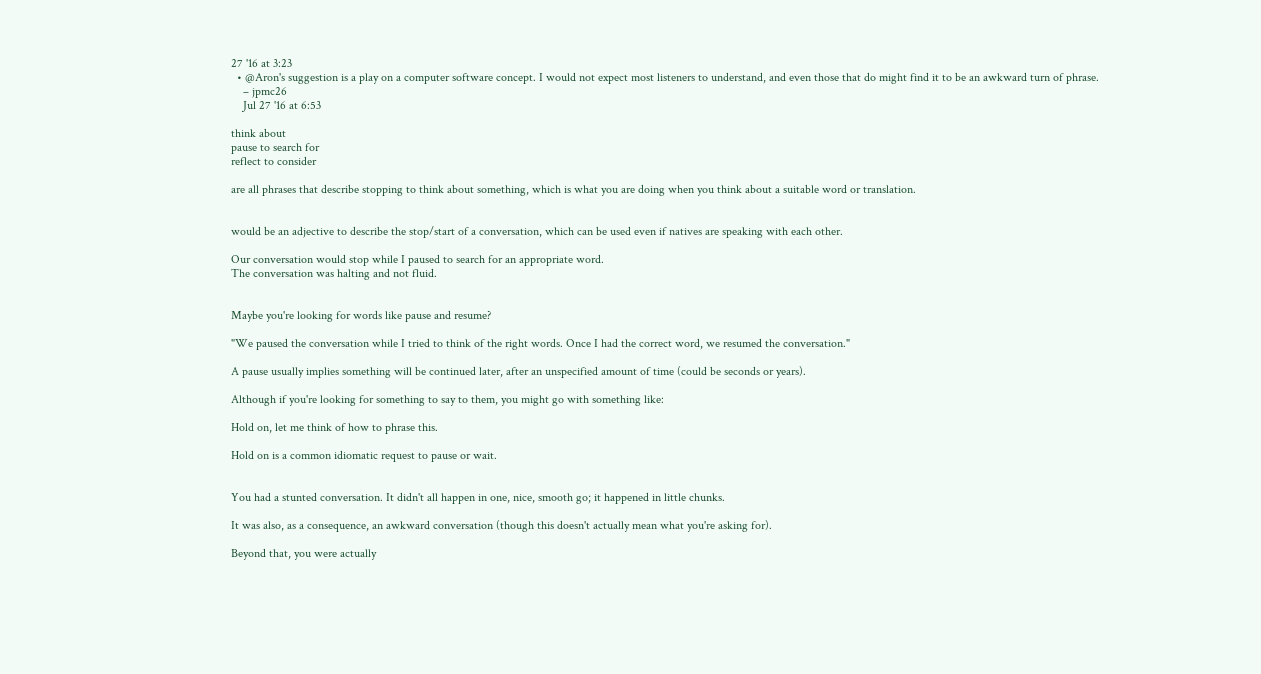27 '16 at 3:23
  • @Aron's suggestion is a play on a computer software concept. I would not expect most listeners to understand, and even those that do might find it to be an awkward turn of phrase.
    – jpmc26
    Jul 27 '16 at 6:53

think about
pause to search for
reflect to consider

are all phrases that describe stopping to think about something, which is what you are doing when you think about a suitable word or translation.


would be an adjective to describe the stop/start of a conversation, which can be used even if natives are speaking with each other.

Our conversation would stop while I paused to search for an appropriate word.
The conversation was halting and not fluid.


Maybe you're looking for words like pause and resume?

"We paused the conversation while I tried to think of the right words. Once I had the correct word, we resumed the conversation."

A pause usually implies something will be continued later, after an unspecified amount of time (could be seconds or years).

Although if you're looking for something to say to them, you might go with something like:

Hold on, let me think of how to phrase this.

Hold on is a common idiomatic request to pause or wait.


You had a stunted conversation. It didn't all happen in one, nice, smooth go; it happened in little chunks.

It was also, as a consequence, an awkward conversation (though this doesn't actually mean what you're asking for).

Beyond that, you were actually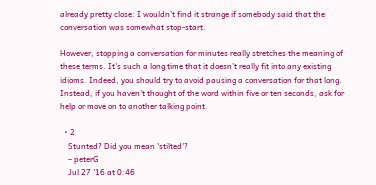already pretty close: I wouldn't find it strange if somebody said that the conversation was somewhat stop-start.

However, stopping a conversation for minutes really stretches the meaning of these terms. It's such a long time that it doesn't really fit into any existing idioms. Indeed, you should try to avoid pausing a conversation for that long. Instead, if you haven't thought of the word within five or ten seconds, ask for help or move on to another talking point.

  • 2
    Stunted? Did you mean 'stilted'?
    – peterG
    Jul 27 '16 at 0:46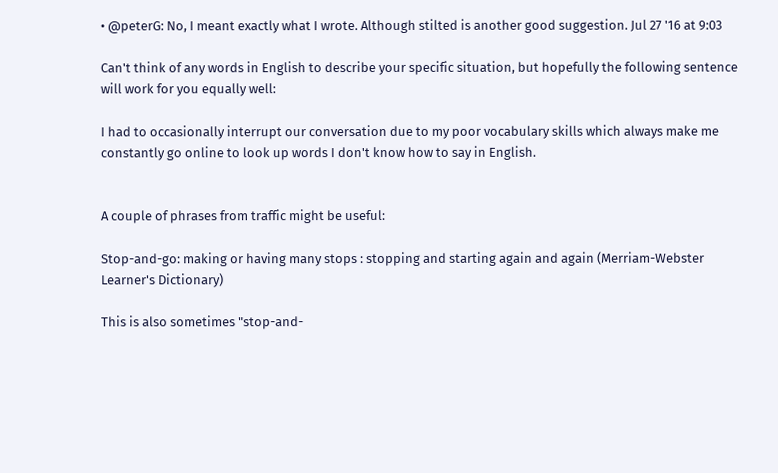• @peterG: No, I meant exactly what I wrote. Although stilted is another good suggestion. Jul 27 '16 at 9:03

Can't think of any words in English to describe your specific situation, but hopefully the following sentence will work for you equally well:

I had to occasionally interrupt our conversation due to my poor vocabulary skills which always make me constantly go online to look up words I don't know how to say in English.


A couple of phrases from traffic might be useful:

Stop-and-go: making or having many stops : stopping and starting again and again (Merriam-Webster Learner's Dictionary)

This is also sometimes "stop-and-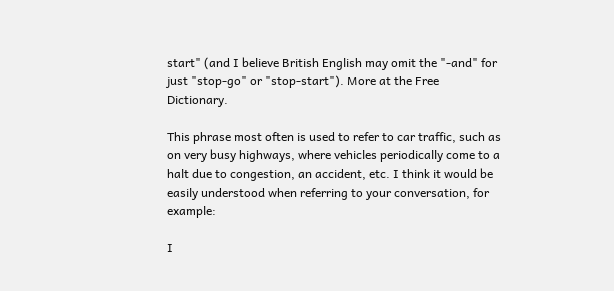start" (and I believe British English may omit the "-and" for just "stop-go" or "stop-start"). More at the Free Dictionary.

This phrase most often is used to refer to car traffic, such as on very busy highways, where vehicles periodically come to a halt due to congestion, an accident, etc. I think it would be easily understood when referring to your conversation, for example:

I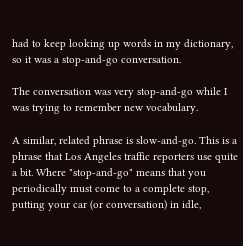had to keep looking up words in my dictionary, so it was a stop-and-go conversation.

The conversation was very stop-and-go while I was trying to remember new vocabulary.

A similar, related phrase is slow-and-go. This is a phrase that Los Angeles traffic reporters use quite a bit. Where "stop-and-go" means that you periodically must come to a complete stop, putting your car (or conversation) in idle,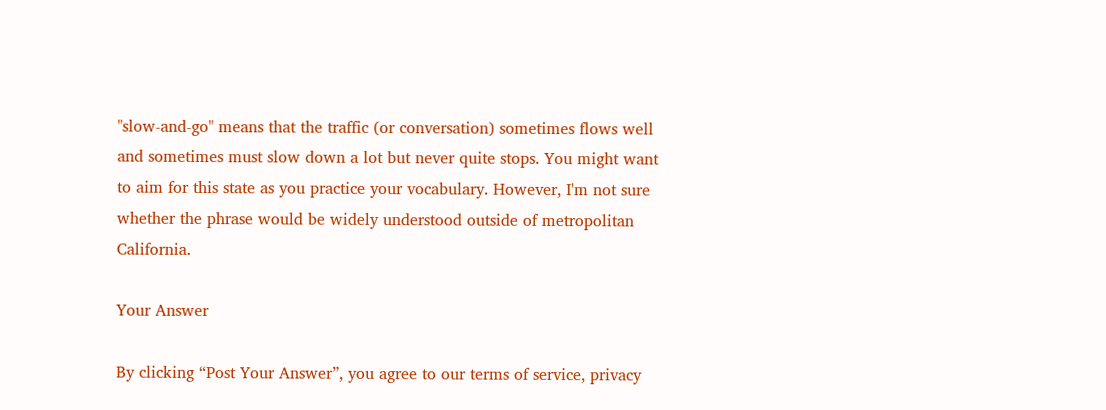"slow-and-go" means that the traffic (or conversation) sometimes flows well and sometimes must slow down a lot but never quite stops. You might want to aim for this state as you practice your vocabulary. However, I'm not sure whether the phrase would be widely understood outside of metropolitan California.

Your Answer

By clicking “Post Your Answer”, you agree to our terms of service, privacy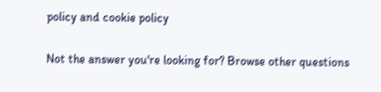policy and cookie policy

Not the answer you're looking for? Browse other questions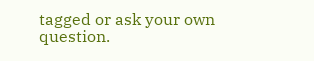tagged or ask your own question.